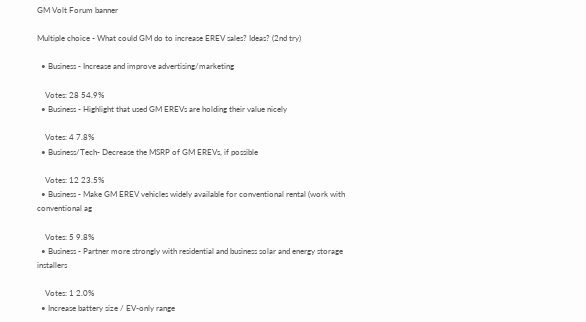GM Volt Forum banner

Multiple choice - What could GM do to increase EREV sales? Ideas? (2nd try)

  • Business - Increase and improve advertising/marketing

    Votes: 28 54.9%
  • Business - Highlight that used GM EREVs are holding their value nicely

    Votes: 4 7.8%
  • Business/Tech- Decrease the MSRP of GM EREVs, if possible

    Votes: 12 23.5%
  • Business - Make GM EREV vehicles widely available for conventional rental (work with conventional ag

    Votes: 5 9.8%
  • Business - Partner more strongly with residential and business solar and energy storage installers

    Votes: 1 2.0%
  • Increase battery size / EV-only range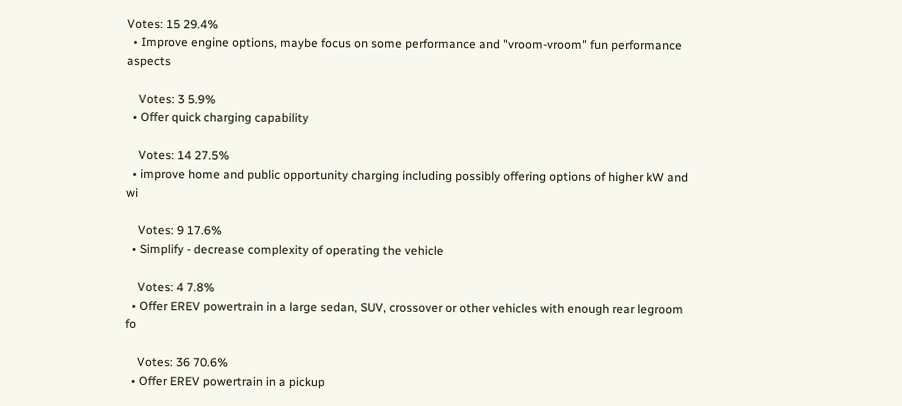Votes: 15 29.4%
  • Improve engine options, maybe focus on some performance and "vroom-vroom" fun performance aspects

    Votes: 3 5.9%
  • Offer quick charging capability

    Votes: 14 27.5%
  • improve home and public opportunity charging including possibly offering options of higher kW and wi

    Votes: 9 17.6%
  • Simplify - decrease complexity of operating the vehicle

    Votes: 4 7.8%
  • Offer EREV powertrain in a large sedan, SUV, crossover or other vehicles with enough rear legroom fo

    Votes: 36 70.6%
  • Offer EREV powertrain in a pickup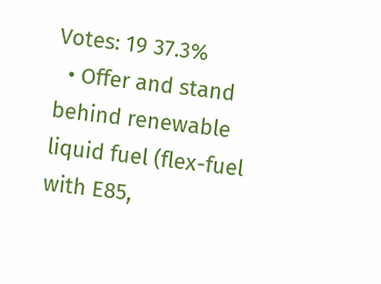Votes: 19 37.3%
  • Offer and stand behind renewable liquid fuel (flex-fuel with E85,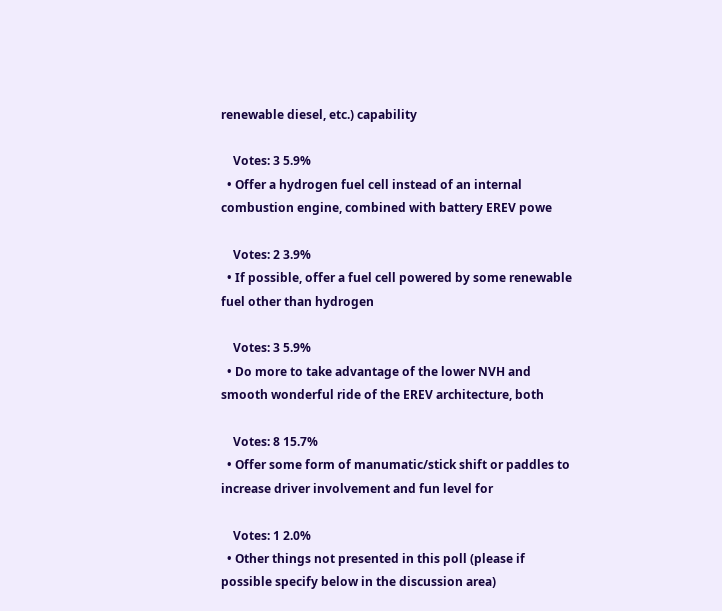renewable diesel, etc.) capability

    Votes: 3 5.9%
  • Offer a hydrogen fuel cell instead of an internal combustion engine, combined with battery EREV powe

    Votes: 2 3.9%
  • If possible, offer a fuel cell powered by some renewable fuel other than hydrogen

    Votes: 3 5.9%
  • Do more to take advantage of the lower NVH and smooth wonderful ride of the EREV architecture, both

    Votes: 8 15.7%
  • Offer some form of manumatic/stick shift or paddles to increase driver involvement and fun level for

    Votes: 1 2.0%
  • Other things not presented in this poll (please if possible specify below in the discussion area)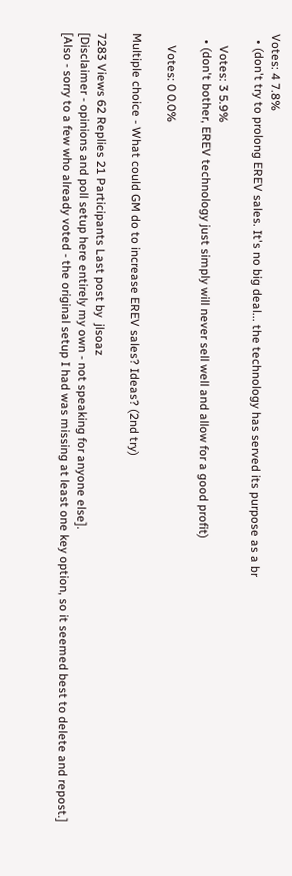Votes: 4 7.8%
  • (don't try to prolong EREV sales. It's no big deal... the technology has served its purpose as a br

    Votes: 3 5.9%
  • (don't bother, EREV technology just simply will never sell well and allow for a good profit)

    Votes: 0 0.0%

Multiple choice - What could GM do to increase EREV sales? Ideas? (2nd try)

7283 Views 62 Replies 21 Participants Last post by  jlsoaz
[Disclaimer - opinions and poll setup here entirely my own - not speaking for anyone else].
[Also - sorry to a few who already voted - the original setup I had was missing at least one key option, so it seemed best to delete and repost.]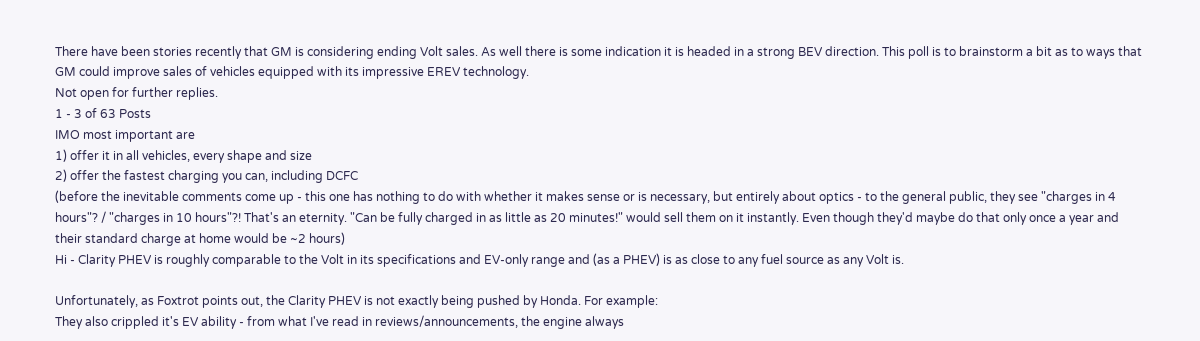There have been stories recently that GM is considering ending Volt sales. As well there is some indication it is headed in a strong BEV direction. This poll is to brainstorm a bit as to ways that GM could improve sales of vehicles equipped with its impressive EREV technology.
Not open for further replies.
1 - 3 of 63 Posts
IMO most important are
1) offer it in all vehicles, every shape and size
2) offer the fastest charging you can, including DCFC
(before the inevitable comments come up - this one has nothing to do with whether it makes sense or is necessary, but entirely about optics - to the general public, they see "charges in 4 hours"? / "charges in 10 hours"?! That's an eternity. "Can be fully charged in as little as 20 minutes!" would sell them on it instantly. Even though they'd maybe do that only once a year and their standard charge at home would be ~2 hours)
Hi - Clarity PHEV is roughly comparable to the Volt in its specifications and EV-only range and (as a PHEV) is as close to any fuel source as any Volt is.

Unfortunately, as Foxtrot points out, the Clarity PHEV is not exactly being pushed by Honda. For example:
They also crippled it's EV ability - from what I've read in reviews/announcements, the engine always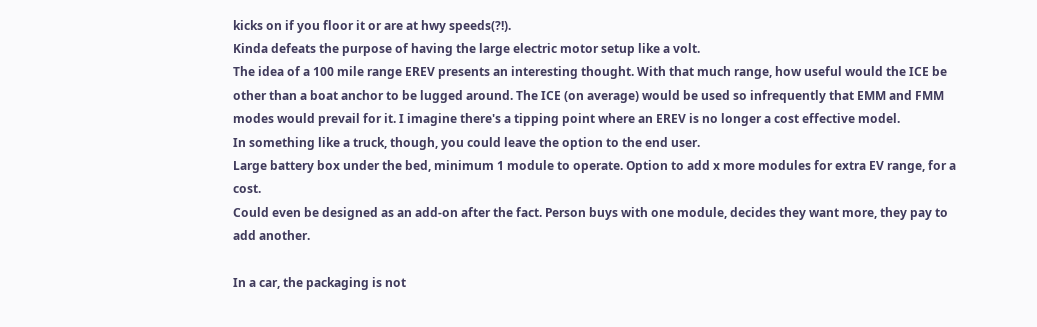kicks on if you floor it or are at hwy speeds(?!).
Kinda defeats the purpose of having the large electric motor setup like a volt.
The idea of a 100 mile range EREV presents an interesting thought. With that much range, how useful would the ICE be other than a boat anchor to be lugged around. The ICE (on average) would be used so infrequently that EMM and FMM modes would prevail for it. I imagine there's a tipping point where an EREV is no longer a cost effective model.
In something like a truck, though, you could leave the option to the end user.
Large battery box under the bed, minimum 1 module to operate. Option to add x more modules for extra EV range, for a cost.
Could even be designed as an add-on after the fact. Person buys with one module, decides they want more, they pay to add another.

In a car, the packaging is not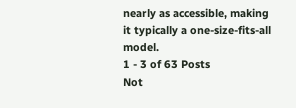nearly as accessible, making it typically a one-size-fits-all model.
1 - 3 of 63 Posts
Not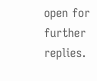open for further replies.